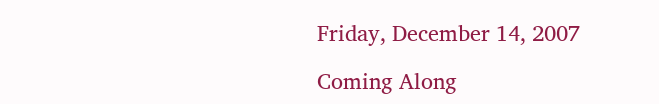Friday, December 14, 2007

Coming Along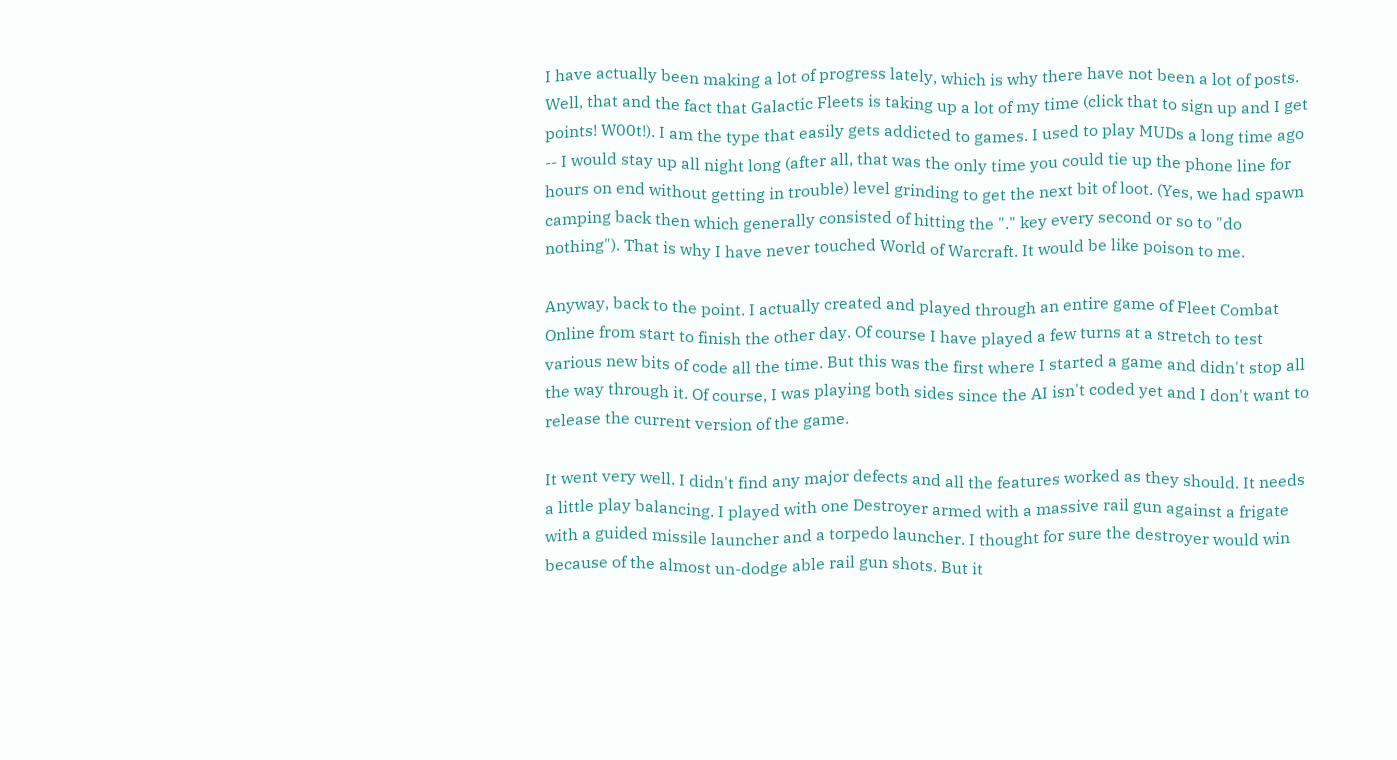I have actually been making a lot of progress lately, which is why there have not been a lot of posts. Well, that and the fact that Galactic Fleets is taking up a lot of my time (click that to sign up and I get points! W00t!). I am the type that easily gets addicted to games. I used to play MUDs a long time ago -- I would stay up all night long (after all, that was the only time you could tie up the phone line for hours on end without getting in trouble) level grinding to get the next bit of loot. (Yes, we had spawn camping back then which generally consisted of hitting the "." key every second or so to "do nothing"). That is why I have never touched World of Warcraft. It would be like poison to me.

Anyway, back to the point. I actually created and played through an entire game of Fleet Combat Online from start to finish the other day. Of course I have played a few turns at a stretch to test various new bits of code all the time. But this was the first where I started a game and didn't stop all the way through it. Of course, I was playing both sides since the AI isn't coded yet and I don't want to release the current version of the game.

It went very well. I didn't find any major defects and all the features worked as they should. It needs a little play balancing. I played with one Destroyer armed with a massive rail gun against a frigate with a guided missile launcher and a torpedo launcher. I thought for sure the destroyer would win because of the almost un-dodge able rail gun shots. But it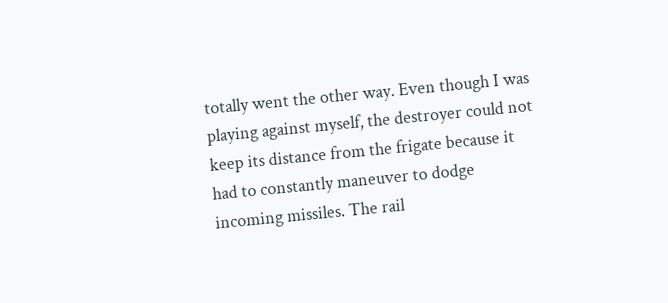totally went the other way. Even though I was playing against myself, the destroyer could not keep its distance from the frigate because it had to constantly maneuver to dodge incoming missiles. The rail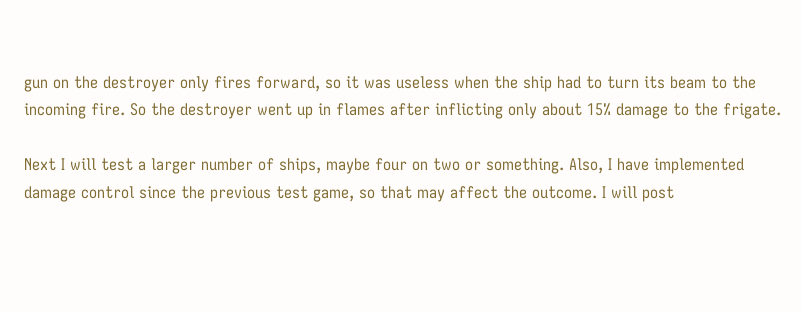gun on the destroyer only fires forward, so it was useless when the ship had to turn its beam to the incoming fire. So the destroyer went up in flames after inflicting only about 15% damage to the frigate.

Next I will test a larger number of ships, maybe four on two or something. Also, I have implemented damage control since the previous test game, so that may affect the outcome. I will post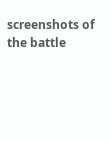screenshots of the battle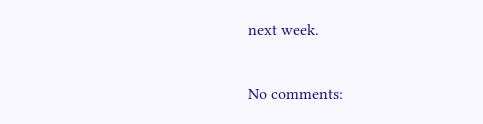next week.

No comments: